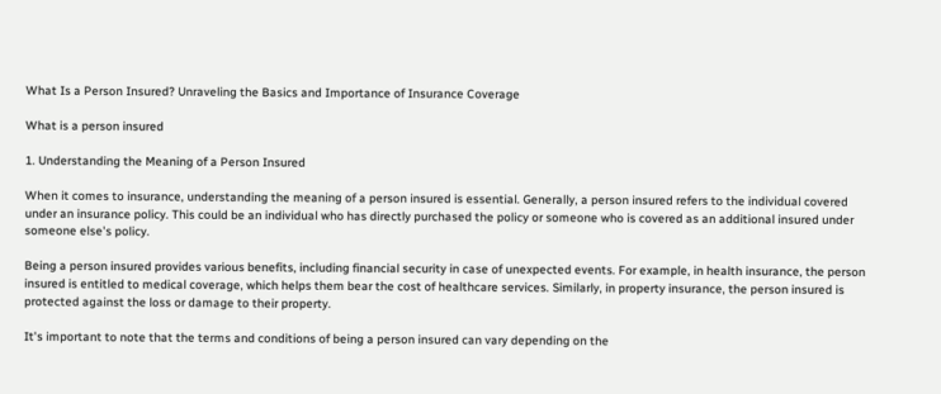What Is a Person Insured? Unraveling the Basics and Importance of Insurance Coverage

What is a person insured

1. Understanding the Meaning of a Person Insured

When it comes to insurance, understanding the meaning of a person insured is essential. Generally, a person insured refers to the individual covered under an insurance policy. This could be an individual who has directly purchased the policy or someone who is covered as an additional insured under someone else's policy.

Being a person insured provides various benefits, including financial security in case of unexpected events. For example, in health insurance, the person insured is entitled to medical coverage, which helps them bear the cost of healthcare services. Similarly, in property insurance, the person insured is protected against the loss or damage to their property.

It's important to note that the terms and conditions of being a person insured can vary depending on the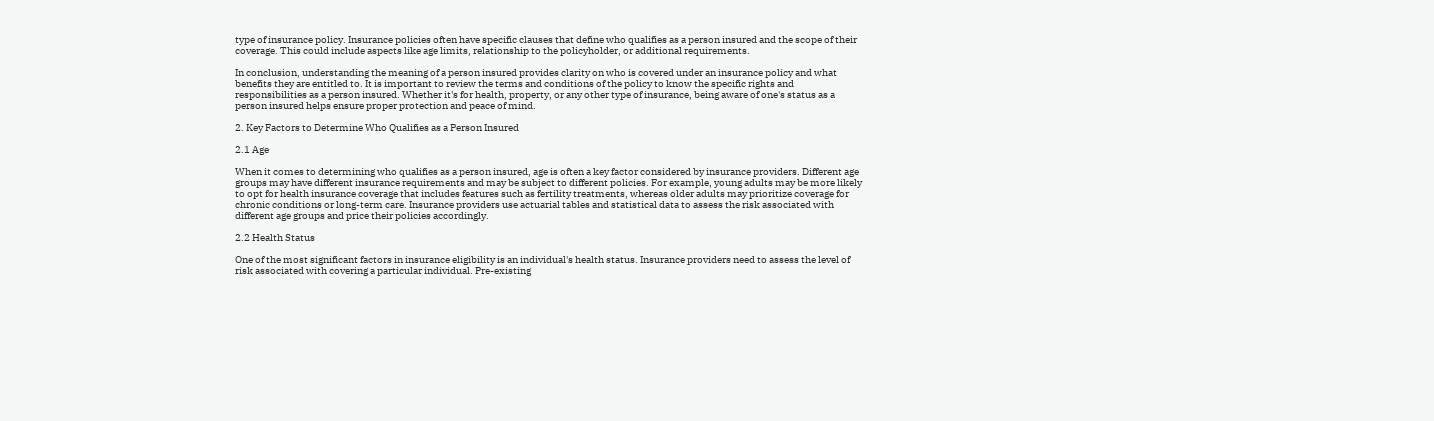type of insurance policy. Insurance policies often have specific clauses that define who qualifies as a person insured and the scope of their coverage. This could include aspects like age limits, relationship to the policyholder, or additional requirements.

In conclusion, understanding the meaning of a person insured provides clarity on who is covered under an insurance policy and what benefits they are entitled to. It is important to review the terms and conditions of the policy to know the specific rights and responsibilities as a person insured. Whether it's for health, property, or any other type of insurance, being aware of one's status as a person insured helps ensure proper protection and peace of mind.

2. Key Factors to Determine Who Qualifies as a Person Insured

2.1 Age

When it comes to determining who qualifies as a person insured, age is often a key factor considered by insurance providers. Different age groups may have different insurance requirements and may be subject to different policies. For example, young adults may be more likely to opt for health insurance coverage that includes features such as fertility treatments, whereas older adults may prioritize coverage for chronic conditions or long-term care. Insurance providers use actuarial tables and statistical data to assess the risk associated with different age groups and price their policies accordingly.

2.2 Health Status

One of the most significant factors in insurance eligibility is an individual's health status. Insurance providers need to assess the level of risk associated with covering a particular individual. Pre-existing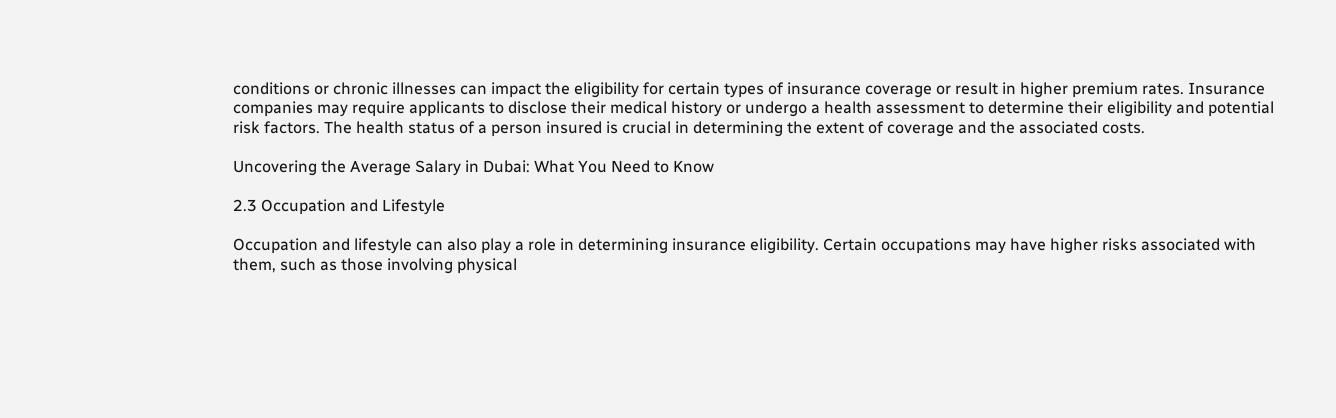conditions or chronic illnesses can impact the eligibility for certain types of insurance coverage or result in higher premium rates. Insurance companies may require applicants to disclose their medical history or undergo a health assessment to determine their eligibility and potential risk factors. The health status of a person insured is crucial in determining the extent of coverage and the associated costs.

Uncovering the Average Salary in Dubai: What You Need to Know

2.3 Occupation and Lifestyle

Occupation and lifestyle can also play a role in determining insurance eligibility. Certain occupations may have higher risks associated with them, such as those involving physical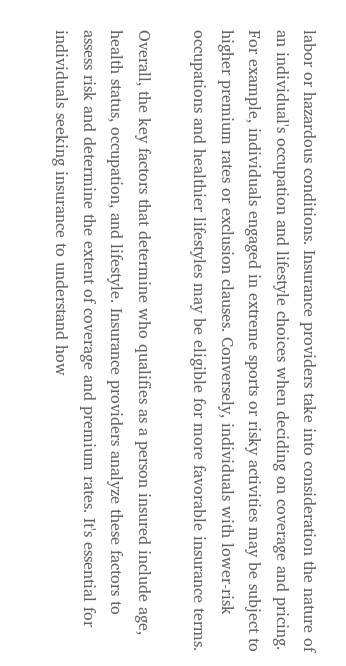labor or hazardous conditions. Insurance providers take into consideration the nature of an individual's occupation and lifestyle choices when deciding on coverage and pricing. For example, individuals engaged in extreme sports or risky activities may be subject to higher premium rates or exclusion clauses. Conversely, individuals with lower-risk occupations and healthier lifestyles may be eligible for more favorable insurance terms.

Overall, the key factors that determine who qualifies as a person insured include age, health status, occupation, and lifestyle. Insurance providers analyze these factors to assess risk and determine the extent of coverage and premium rates. It's essential for individuals seeking insurance to understand how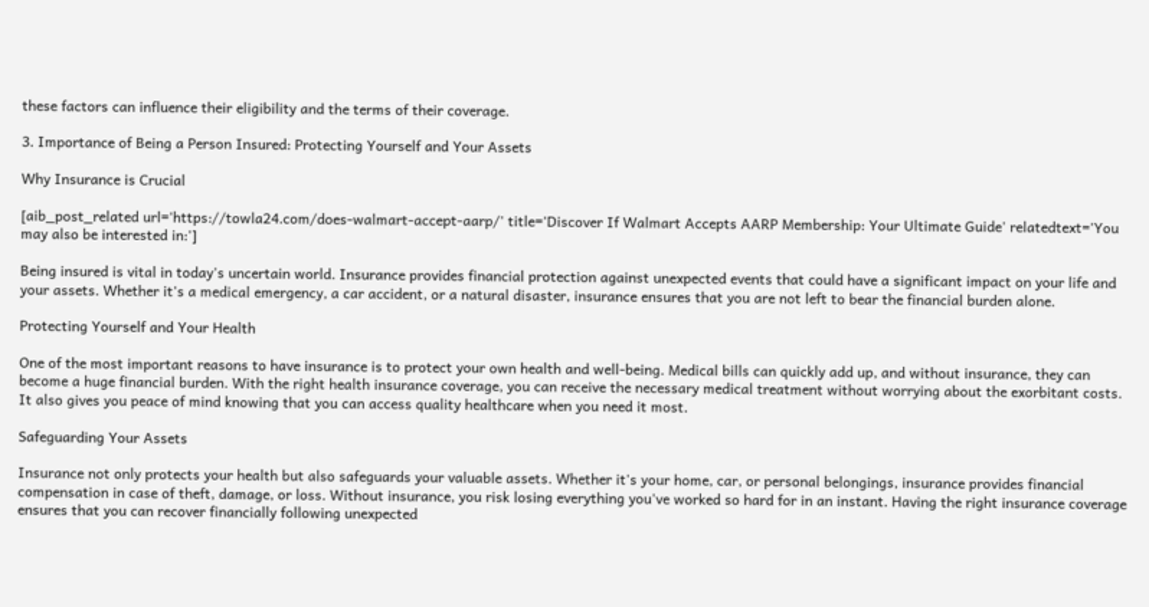these factors can influence their eligibility and the terms of their coverage.

3. Importance of Being a Person Insured: Protecting Yourself and Your Assets

Why Insurance is Crucial

[aib_post_related url='https://towla24.com/does-walmart-accept-aarp/' title='Discover If Walmart Accepts AARP Membership: Your Ultimate Guide' relatedtext='You may also be interested in:']

Being insured is vital in today's uncertain world. Insurance provides financial protection against unexpected events that could have a significant impact on your life and your assets. Whether it's a medical emergency, a car accident, or a natural disaster, insurance ensures that you are not left to bear the financial burden alone.

Protecting Yourself and Your Health

One of the most important reasons to have insurance is to protect your own health and well-being. Medical bills can quickly add up, and without insurance, they can become a huge financial burden. With the right health insurance coverage, you can receive the necessary medical treatment without worrying about the exorbitant costs. It also gives you peace of mind knowing that you can access quality healthcare when you need it most.

Safeguarding Your Assets

Insurance not only protects your health but also safeguards your valuable assets. Whether it's your home, car, or personal belongings, insurance provides financial compensation in case of theft, damage, or loss. Without insurance, you risk losing everything you've worked so hard for in an instant. Having the right insurance coverage ensures that you can recover financially following unexpected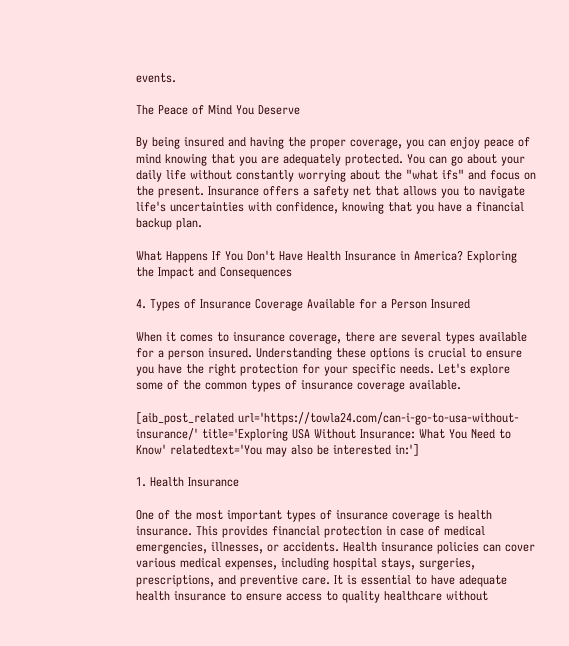events.

The Peace of Mind You Deserve

By being insured and having the proper coverage, you can enjoy peace of mind knowing that you are adequately protected. You can go about your daily life without constantly worrying about the "what ifs" and focus on the present. Insurance offers a safety net that allows you to navigate life's uncertainties with confidence, knowing that you have a financial backup plan.

What Happens If You Don't Have Health Insurance in America? Exploring the Impact and Consequences

4. Types of Insurance Coverage Available for a Person Insured

When it comes to insurance coverage, there are several types available for a person insured. Understanding these options is crucial to ensure you have the right protection for your specific needs. Let's explore some of the common types of insurance coverage available.

[aib_post_related url='https://towla24.com/can-i-go-to-usa-without-insurance/' title='Exploring USA Without Insurance: What You Need to Know' relatedtext='You may also be interested in:']

1. Health Insurance

One of the most important types of insurance coverage is health insurance. This provides financial protection in case of medical emergencies, illnesses, or accidents. Health insurance policies can cover various medical expenses, including hospital stays, surgeries, prescriptions, and preventive care. It is essential to have adequate health insurance to ensure access to quality healthcare without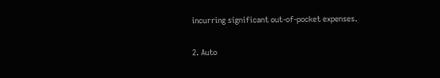incurring significant out-of-pocket expenses.

2. Auto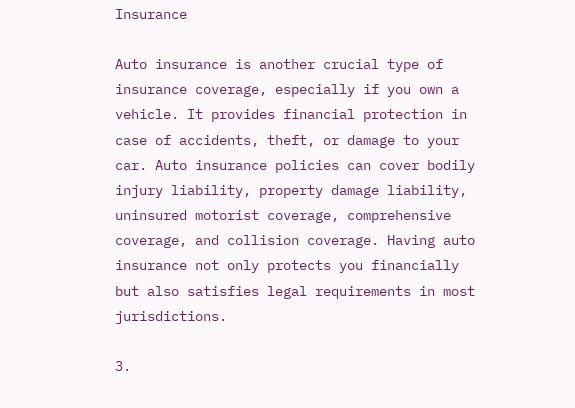Insurance

Auto insurance is another crucial type of insurance coverage, especially if you own a vehicle. It provides financial protection in case of accidents, theft, or damage to your car. Auto insurance policies can cover bodily injury liability, property damage liability, uninsured motorist coverage, comprehensive coverage, and collision coverage. Having auto insurance not only protects you financially but also satisfies legal requirements in most jurisdictions.

3.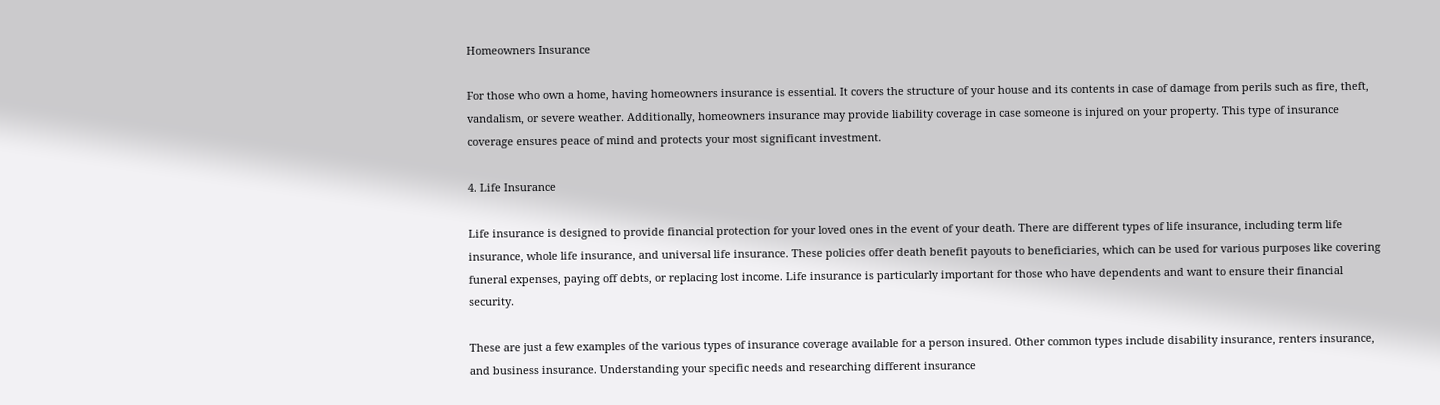Homeowners Insurance

For those who own a home, having homeowners insurance is essential. It covers the structure of your house and its contents in case of damage from perils such as fire, theft, vandalism, or severe weather. Additionally, homeowners insurance may provide liability coverage in case someone is injured on your property. This type of insurance coverage ensures peace of mind and protects your most significant investment.

4. Life Insurance

Life insurance is designed to provide financial protection for your loved ones in the event of your death. There are different types of life insurance, including term life insurance, whole life insurance, and universal life insurance. These policies offer death benefit payouts to beneficiaries, which can be used for various purposes like covering funeral expenses, paying off debts, or replacing lost income. Life insurance is particularly important for those who have dependents and want to ensure their financial security.

These are just a few examples of the various types of insurance coverage available for a person insured. Other common types include disability insurance, renters insurance, and business insurance. Understanding your specific needs and researching different insurance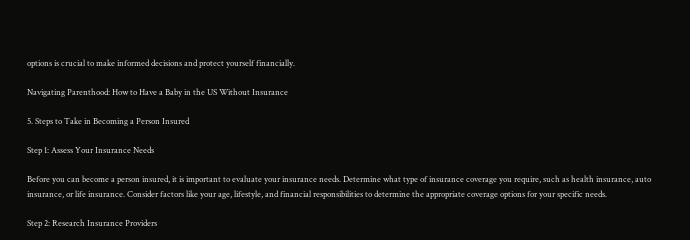options is crucial to make informed decisions and protect yourself financially.

Navigating Parenthood: How to Have a Baby in the US Without Insurance

5. Steps to Take in Becoming a Person Insured

Step 1: Assess Your Insurance Needs

Before you can become a person insured, it is important to evaluate your insurance needs. Determine what type of insurance coverage you require, such as health insurance, auto insurance, or life insurance. Consider factors like your age, lifestyle, and financial responsibilities to determine the appropriate coverage options for your specific needs.

Step 2: Research Insurance Providers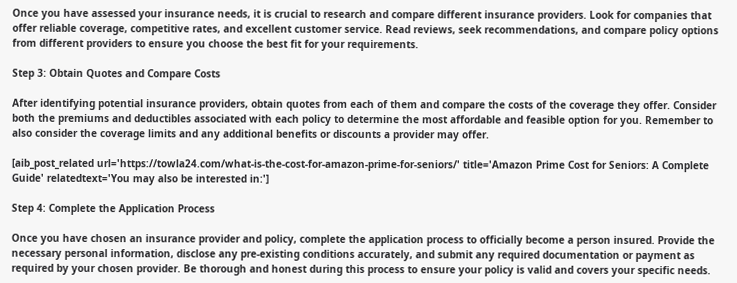Once you have assessed your insurance needs, it is crucial to research and compare different insurance providers. Look for companies that offer reliable coverage, competitive rates, and excellent customer service. Read reviews, seek recommendations, and compare policy options from different providers to ensure you choose the best fit for your requirements.

Step 3: Obtain Quotes and Compare Costs

After identifying potential insurance providers, obtain quotes from each of them and compare the costs of the coverage they offer. Consider both the premiums and deductibles associated with each policy to determine the most affordable and feasible option for you. Remember to also consider the coverage limits and any additional benefits or discounts a provider may offer.

[aib_post_related url='https://towla24.com/what-is-the-cost-for-amazon-prime-for-seniors/' title='Amazon Prime Cost for Seniors: A Complete Guide' relatedtext='You may also be interested in:']

Step 4: Complete the Application Process

Once you have chosen an insurance provider and policy, complete the application process to officially become a person insured. Provide the necessary personal information, disclose any pre-existing conditions accurately, and submit any required documentation or payment as required by your chosen provider. Be thorough and honest during this process to ensure your policy is valid and covers your specific needs.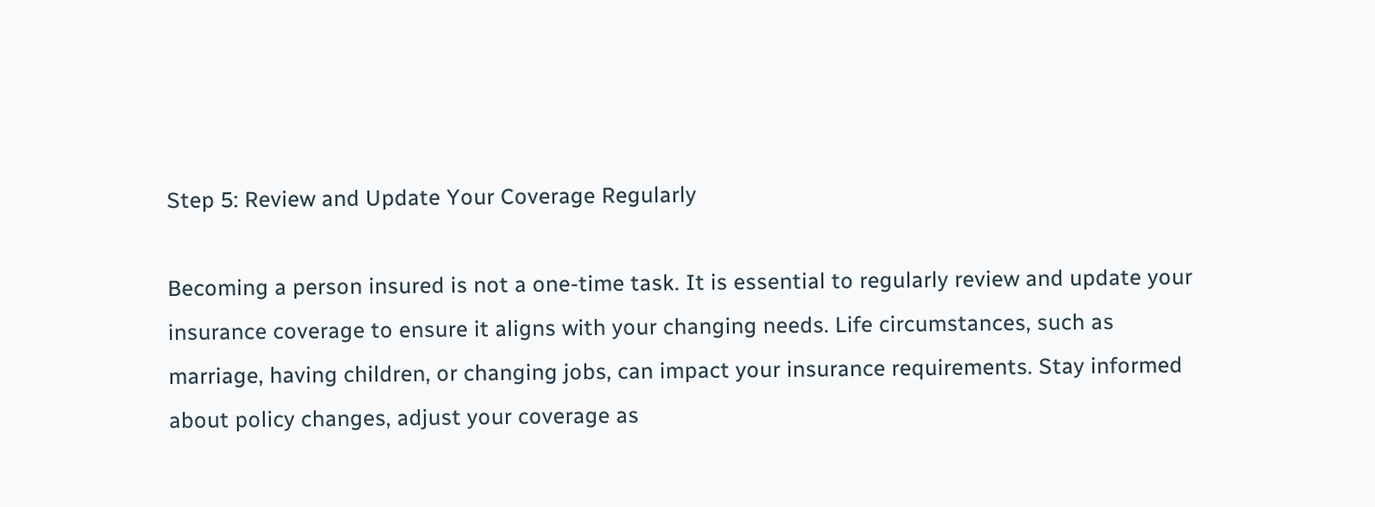Step 5: Review and Update Your Coverage Regularly

Becoming a person insured is not a one-time task. It is essential to regularly review and update your insurance coverage to ensure it aligns with your changing needs. Life circumstances, such as marriage, having children, or changing jobs, can impact your insurance requirements. Stay informed about policy changes, adjust your coverage as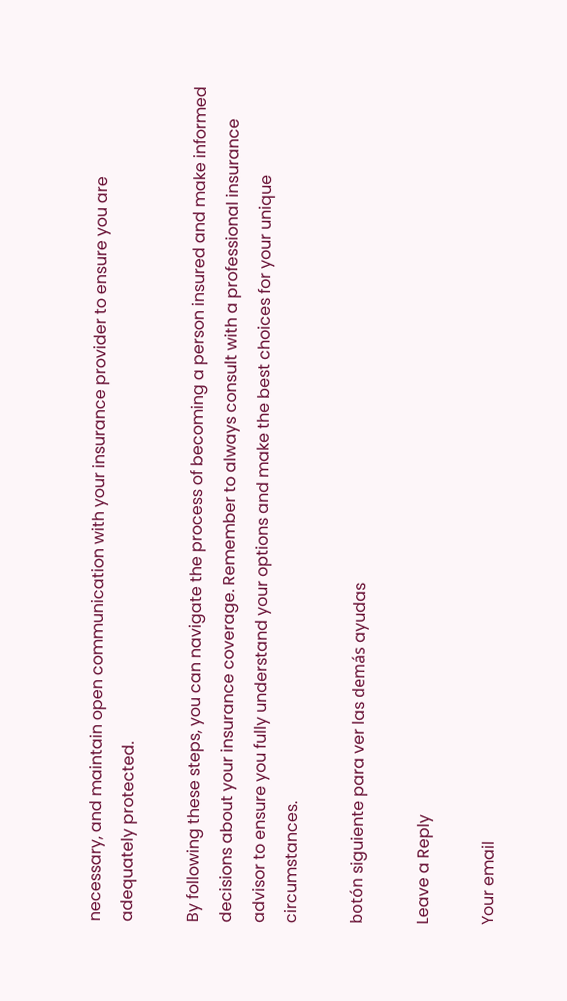necessary, and maintain open communication with your insurance provider to ensure you are adequately protected.

By following these steps, you can navigate the process of becoming a person insured and make informed decisions about your insurance coverage. Remember to always consult with a professional insurance advisor to ensure you fully understand your options and make the best choices for your unique circumstances.

botón siguiente para ver las demás ayudas

Leave a Reply

Your email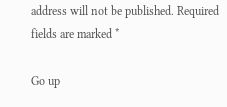address will not be published. Required fields are marked *

Go up